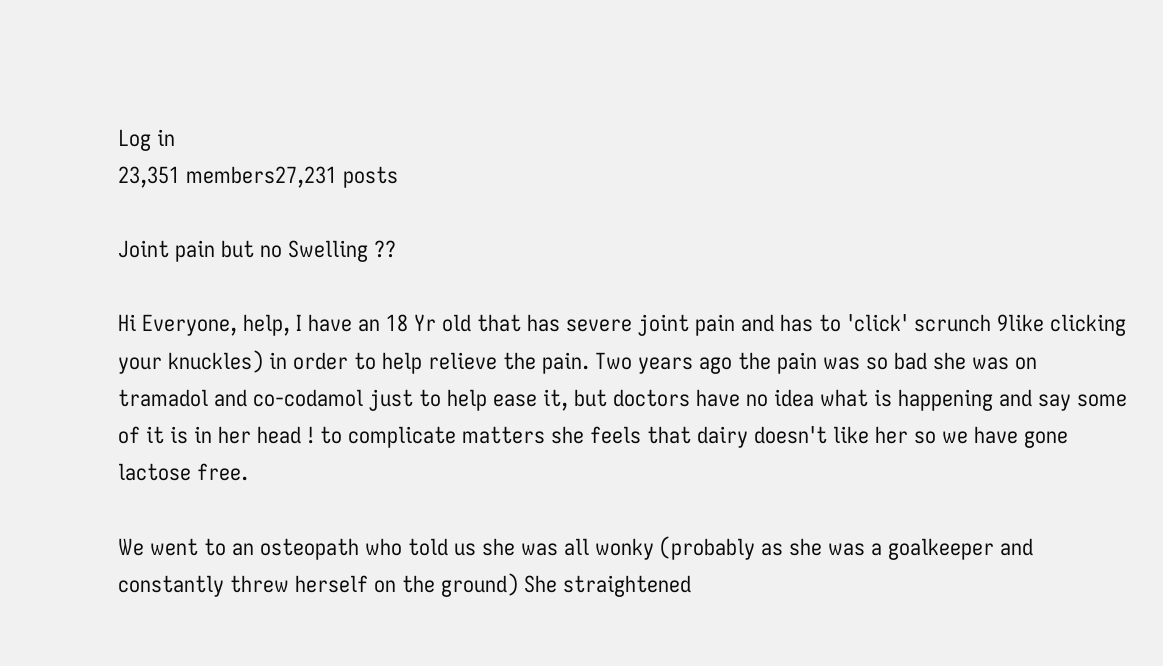Log in
23,351 members27,231 posts

Joint pain but no Swelling ??

Hi Everyone, help, I have an 18 Yr old that has severe joint pain and has to 'click' scrunch 9like clicking your knuckles) in order to help relieve the pain. Two years ago the pain was so bad she was on tramadol and co-codamol just to help ease it, but doctors have no idea what is happening and say some of it is in her head ! to complicate matters she feels that dairy doesn't like her so we have gone lactose free.

We went to an osteopath who told us she was all wonky (probably as she was a goalkeeper and constantly threw herself on the ground) She straightened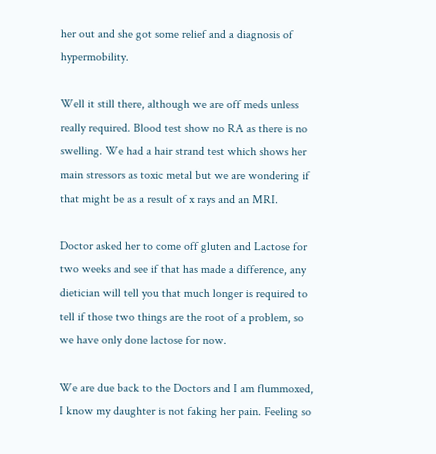her out and she got some relief and a diagnosis of hypermobility.

Well it still there, although we are off meds unless really required. Blood test show no RA as there is no swelling. We had a hair strand test which shows her main stressors as toxic metal but we are wondering if that might be as a result of x rays and an MRI.

Doctor asked her to come off gluten and Lactose for two weeks and see if that has made a difference, any dietician will tell you that much longer is required to tell if those two things are the root of a problem, so we have only done lactose for now.

We are due back to the Doctors and I am flummoxed, I know my daughter is not faking her pain. Feeling so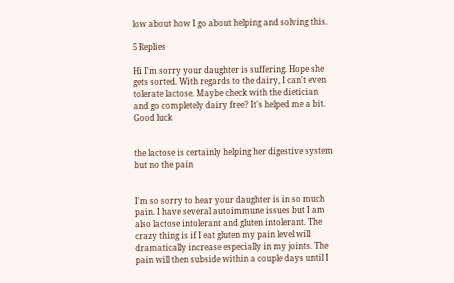low about how I go about helping and solving this.

5 Replies

Hi I'm sorry your daughter is suffering. Hope she gets sorted. With regards to the dairy, I can't even tolerate lactose. Maybe check with the dietician and go completely dairy free? It's helped me a bit. Good luck


the lactose is certainly helping her digestive system but no the pain


I'm so sorry to hear your daughter is in so much pain. I have several autoimmune issues but I am also lactose intolerant and gluten intolerant. The crazy thing is if I eat gluten my pain level will dramatically increase especially in my joints. The pain will then subside within a couple days until I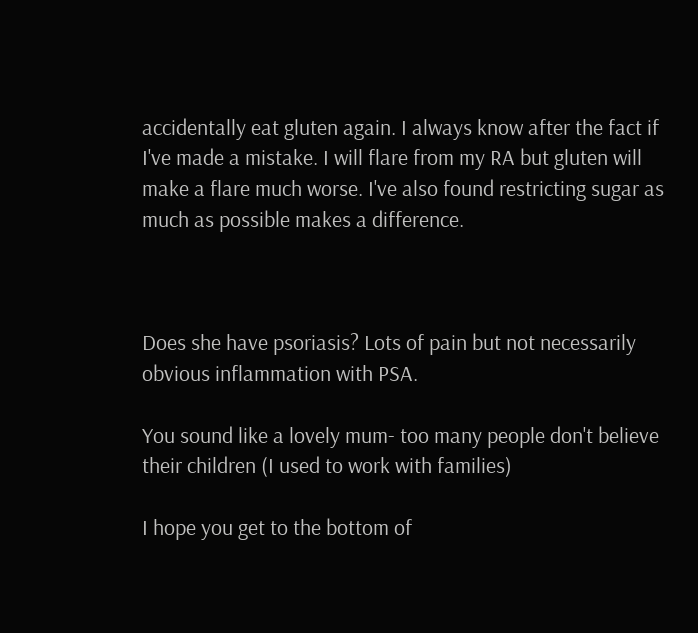accidentally eat gluten again. I always know after the fact if I've made a mistake. I will flare from my RA but gluten will make a flare much worse. I've also found restricting sugar as much as possible makes a difference.



Does she have psoriasis? Lots of pain but not necessarily obvious inflammation with PSA.

You sound like a lovely mum- too many people don't believe their children (I used to work with families)

I hope you get to the bottom of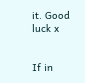it. Good luck x


If in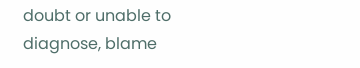doubt or unable to diagnose, blame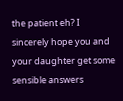the patient eh? I sincerely hope you and your daughter get some sensible answers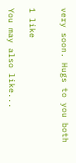very soon. Hugs to you both


1 like

You may also like...